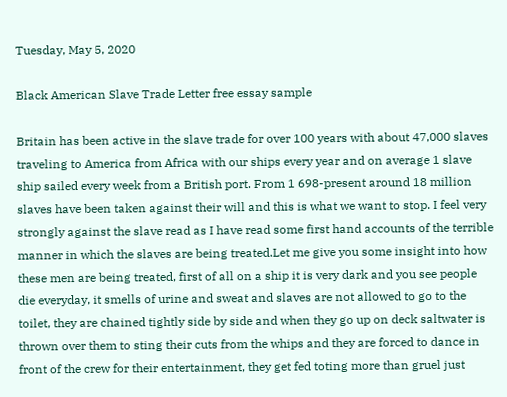Tuesday, May 5, 2020

Black American Slave Trade Letter free essay sample

Britain has been active in the slave trade for over 100 years with about 47,000 slaves traveling to America from Africa with our ships every year and on average 1 slave ship sailed every week from a British port. From 1 698-present around 18 million slaves have been taken against their will and this is what we want to stop. I feel very strongly against the slave read as I have read some first hand accounts of the terrible manner in which the slaves are being treated.Let me give you some insight into how these men are being treated, first of all on a ship it is very dark and you see people die everyday, it smells of urine and sweat and slaves are not allowed to go to the toilet, they are chained tightly side by side and when they go up on deck saltwater is thrown over them to sting their cuts from the whips and they are forced to dance in front of the crew for their entertainment, they get fed toting more than gruel just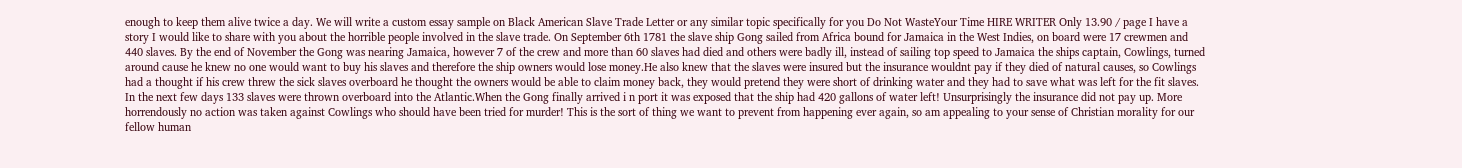enough to keep them alive twice a day. We will write a custom essay sample on Black American Slave Trade Letter or any similar topic specifically for you Do Not WasteYour Time HIRE WRITER Only 13.90 / page I have a story I would like to share with you about the horrible people involved in the slave trade. On September 6th 1781 the slave ship Gong sailed from Africa bound for Jamaica in the West Indies, on board were 17 crewmen and 440 slaves. By the end of November the Gong was nearing Jamaica, however 7 of the crew and more than 60 slaves had died and others were badly ill, instead of sailing top speed to Jamaica the ships captain, Cowlings, turned around cause he knew no one would want to buy his slaves and therefore the ship owners would lose money.He also knew that the slaves were insured but the insurance wouldnt pay if they died of natural causes, so Cowlings had a thought if his crew threw the sick slaves overboard he thought the owners would be able to claim money back, they would pretend they were short of drinking water and they had to save what was left for the fit slaves. In the next few days 133 slaves were thrown overboard into the Atlantic.When the Gong finally arrived i n port it was exposed that the ship had 420 gallons of water left! Unsurprisingly the insurance did not pay up. More horrendously no action was taken against Cowlings who should have been tried for murder! This is the sort of thing we want to prevent from happening ever again, so am appealing to your sense of Christian morality for our fellow human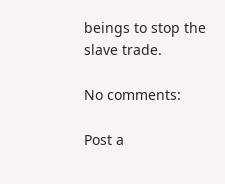beings to stop the slave trade.

No comments:

Post a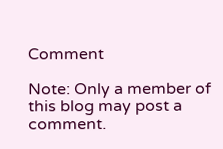Comment

Note: Only a member of this blog may post a comment.